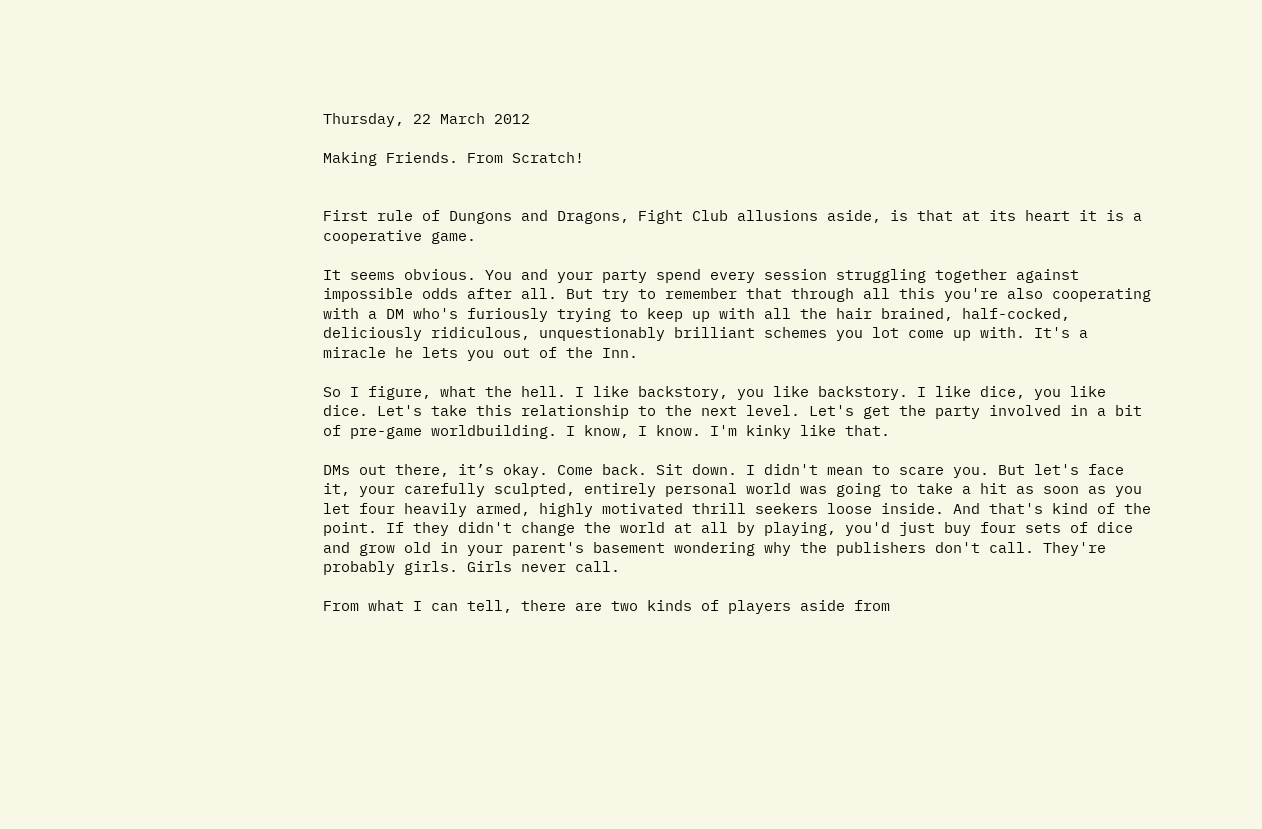Thursday, 22 March 2012

Making Friends. From Scratch!


First rule of Dungons and Dragons, Fight Club allusions aside, is that at its heart it is a cooperative game.

It seems obvious. You and your party spend every session struggling together against impossible odds after all. But try to remember that through all this you're also cooperating with a DM who's furiously trying to keep up with all the hair brained, half-cocked, deliciously ridiculous, unquestionably brilliant schemes you lot come up with. It's a miracle he lets you out of the Inn.

So I figure, what the hell. I like backstory, you like backstory. I like dice, you like dice. Let's take this relationship to the next level. Let's get the party involved in a bit of pre-game worldbuilding. I know, I know. I'm kinky like that.

DMs out there, it’s okay. Come back. Sit down. I didn't mean to scare you. But let's face it, your carefully sculpted, entirely personal world was going to take a hit as soon as you let four heavily armed, highly motivated thrill seekers loose inside. And that's kind of the point. If they didn't change the world at all by playing, you'd just buy four sets of dice and grow old in your parent's basement wondering why the publishers don't call. They're probably girls. Girls never call.

From what I can tell, there are two kinds of players aside from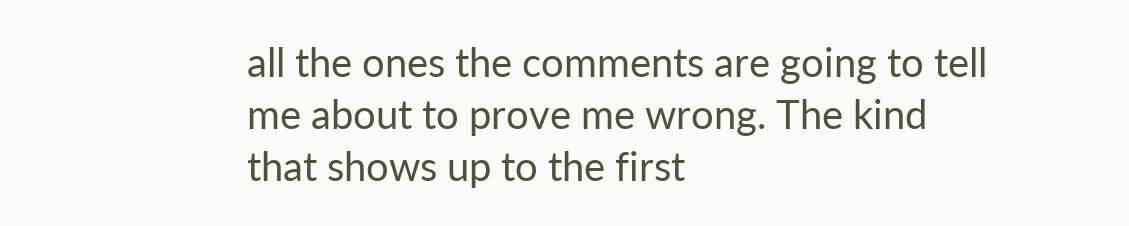all the ones the comments are going to tell me about to prove me wrong. The kind that shows up to the first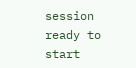session ready to start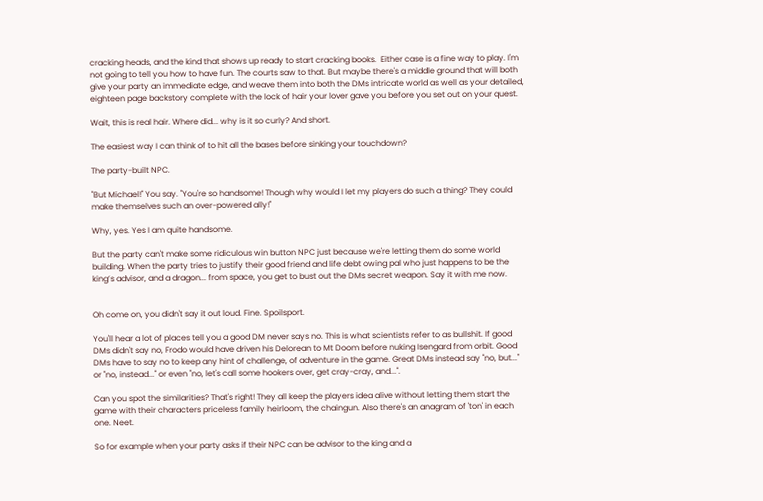cracking heads, and the kind that shows up ready to start cracking books.  Either case is a fine way to play. I'm not going to tell you how to have fun. The courts saw to that. But maybe there's a middle ground that will both give your party an immediate edge, and weave them into both the DMs intricate world as well as your detailed, eighteen page backstory complete with the lock of hair your lover gave you before you set out on your quest.

Wait, this is real hair. Where did... why is it so curly? And short.

The easiest way I can think of to hit all the bases before sinking your touchdown?

The party-built NPC.

"But Michael!" You say. "You're so handsome! Though why would I let my players do such a thing? They could make themselves such an over-powered ally!"

Why, yes. Yes I am quite handsome.

But the party can't make some ridiculous win button NPC just because we're letting them do some world building. When the party tries to justify their good friend and life debt owing pal who just happens to be the king’s advisor, and a dragon... from space, you get to bust out the DMs secret weapon. Say it with me now.


Oh come on, you didn't say it out loud. Fine. Spoilsport.

You'll hear a lot of places tell you a good DM never says no. This is what scientists refer to as bullshit. If good DMs didn't say no, Frodo would have driven his Delorean to Mt Doom before nuking Isengard from orbit. Good DMs have to say no to keep any hint of challenge, of adventure in the game. Great DMs instead say "no, but..." or "no, instead..." or even "no, let's call some hookers over, get cray-cray, and...".

Can you spot the similarities? That's right! They all keep the players idea alive without letting them start the game with their characters priceless family heirloom, the chaingun. Also there's an anagram of 'ton' in each one. Neet.

So for example when your party asks if their NPC can be advisor to the king and a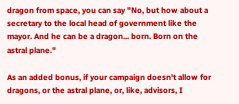dragon from space, you can say "No, but how about a secretary to the local head of government like the mayor. And he can be a dragon... born. Born on the astral plane."

As an added bonus, if your campaign doesn't allow for dragons, or the astral plane, or, like, advisors, I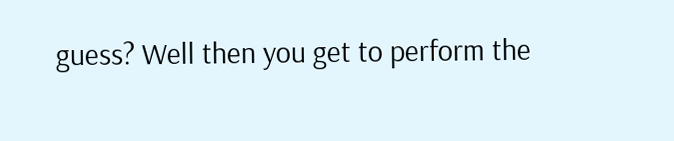guess? Well then you get to perform the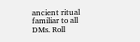ancient ritual familiar to all DMs. Roll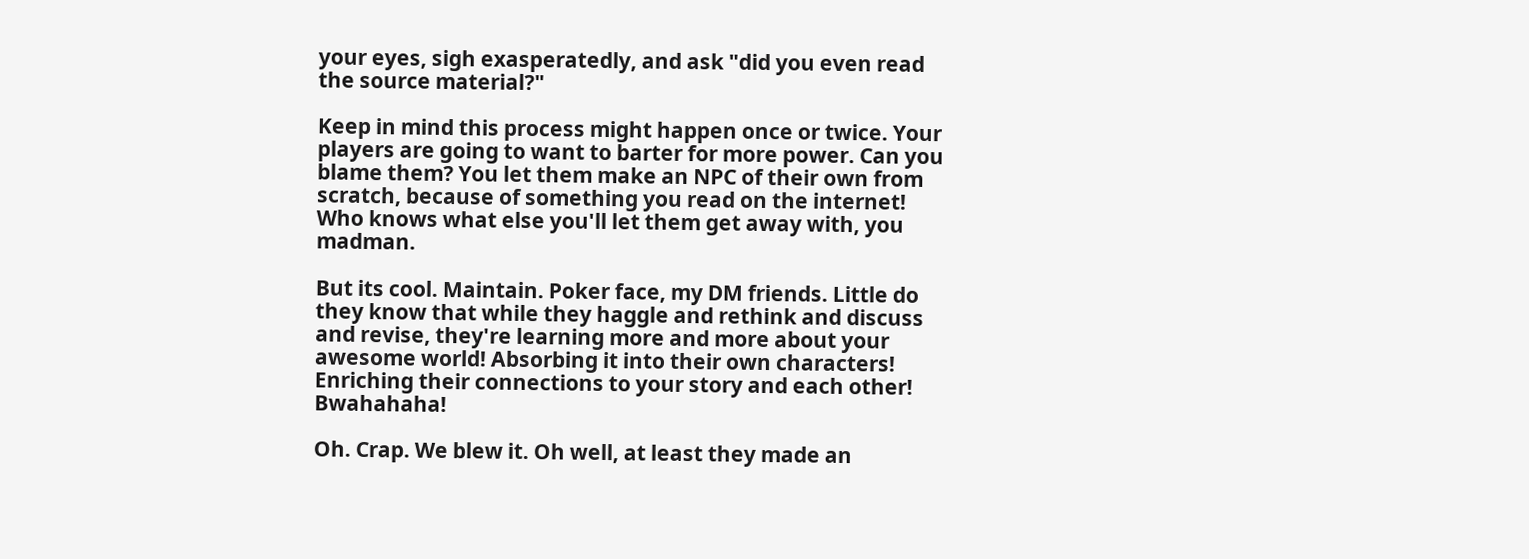your eyes, sigh exasperatedly, and ask "did you even read the source material?"

Keep in mind this process might happen once or twice. Your players are going to want to barter for more power. Can you blame them? You let them make an NPC of their own from scratch, because of something you read on the internet! Who knows what else you'll let them get away with, you madman.

But its cool. Maintain. Poker face, my DM friends. Little do they know that while they haggle and rethink and discuss and revise, they're learning more and more about your awesome world! Absorbing it into their own characters! Enriching their connections to your story and each other! Bwahahaha!

Oh. Crap. We blew it. Oh well, at least they made an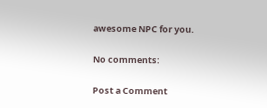awesome NPC for you.

No comments:

Post a Comment